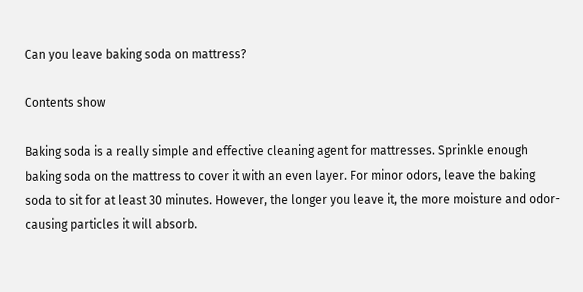Can you leave baking soda on mattress?

Contents show

Baking soda is a really simple and effective cleaning agent for mattresses. Sprinkle enough baking soda on the mattress to cover it with an even layer. For minor odors, leave the baking soda to sit for at least 30 minutes. However, the longer you leave it, the more moisture and odor-causing particles it will absorb.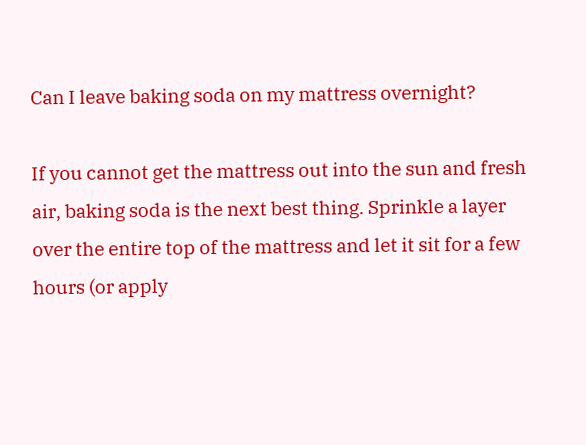Can I leave baking soda on my mattress overnight?

If you cannot get the mattress out into the sun and fresh air, baking soda is the next best thing. Sprinkle a layer over the entire top of the mattress and let it sit for a few hours (or apply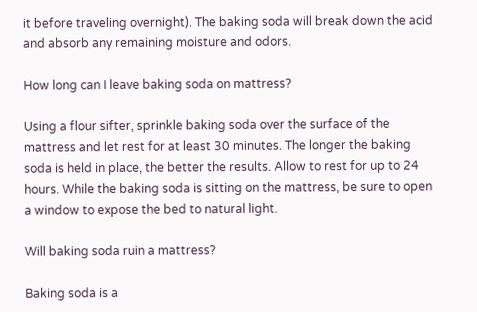it before traveling overnight). The baking soda will break down the acid and absorb any remaining moisture and odors.

How long can I leave baking soda on mattress?

Using a flour sifter, sprinkle baking soda over the surface of the mattress and let rest for at least 30 minutes. The longer the baking soda is held in place, the better the results. Allow to rest for up to 24 hours. While the baking soda is sitting on the mattress, be sure to open a window to expose the bed to natural light.

Will baking soda ruin a mattress?

Baking soda is a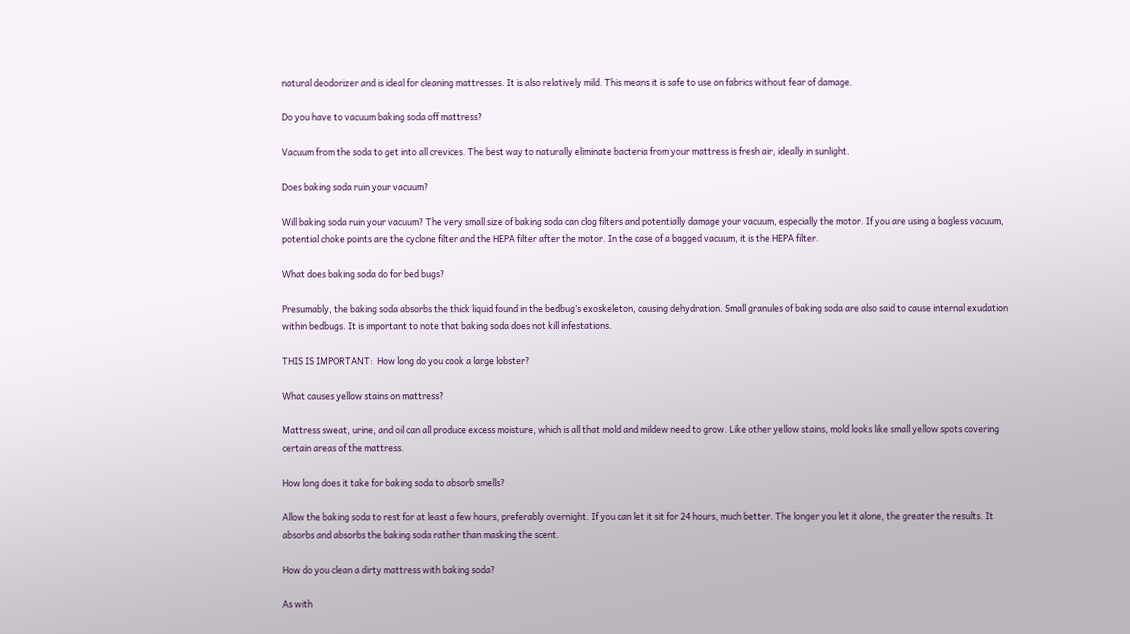natural deodorizer and is ideal for cleaning mattresses. It is also relatively mild. This means it is safe to use on fabrics without fear of damage.

Do you have to vacuum baking soda off mattress?

Vacuum from the soda to get into all crevices. The best way to naturally eliminate bacteria from your mattress is fresh air, ideally in sunlight.

Does baking soda ruin your vacuum?

Will baking soda ruin your vacuum? The very small size of baking soda can clog filters and potentially damage your vacuum, especially the motor. If you are using a bagless vacuum, potential choke points are the cyclone filter and the HEPA filter after the motor. In the case of a bagged vacuum, it is the HEPA filter.

What does baking soda do for bed bugs?

Presumably, the baking soda absorbs the thick liquid found in the bedbug’s exoskeleton, causing dehydration. Small granules of baking soda are also said to cause internal exudation within bedbugs. It is important to note that baking soda does not kill infestations.

THIS IS IMPORTANT:  How long do you cook a large lobster?

What causes yellow stains on mattress?

Mattress sweat, urine, and oil can all produce excess moisture, which is all that mold and mildew need to grow. Like other yellow stains, mold looks like small yellow spots covering certain areas of the mattress.

How long does it take for baking soda to absorb smells?

Allow the baking soda to rest for at least a few hours, preferably overnight. If you can let it sit for 24 hours, much better. The longer you let it alone, the greater the results. It absorbs and absorbs the baking soda rather than masking the scent.

How do you clean a dirty mattress with baking soda?

As with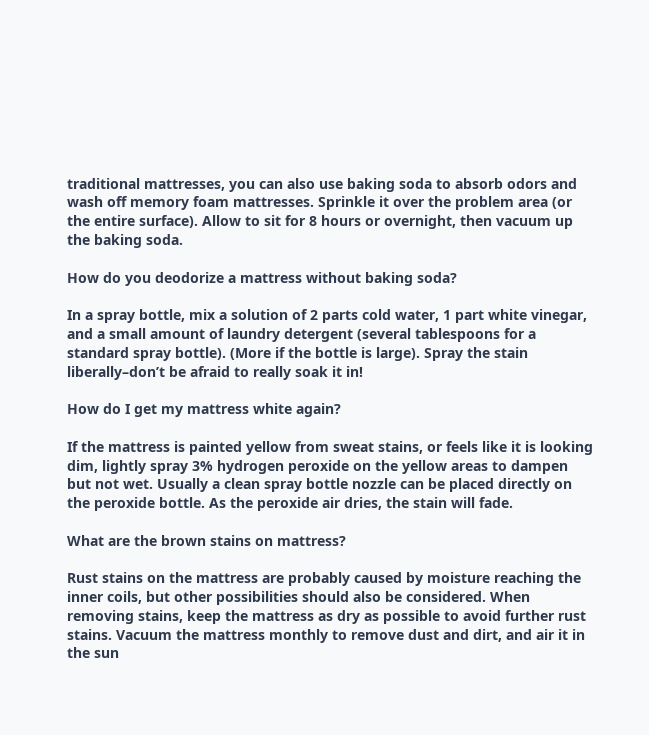traditional mattresses, you can also use baking soda to absorb odors and wash off memory foam mattresses. Sprinkle it over the problem area (or the entire surface). Allow to sit for 8 hours or overnight, then vacuum up the baking soda.

How do you deodorize a mattress without baking soda?

In a spray bottle, mix a solution of 2 parts cold water, 1 part white vinegar, and a small amount of laundry detergent (several tablespoons for a standard spray bottle). (More if the bottle is large). Spray the stain liberally–don’t be afraid to really soak it in!

How do I get my mattress white again?

If the mattress is painted yellow from sweat stains, or feels like it is looking dim, lightly spray 3% hydrogen peroxide on the yellow areas to dampen but not wet. Usually a clean spray bottle nozzle can be placed directly on the peroxide bottle. As the peroxide air dries, the stain will fade.

What are the brown stains on mattress?

Rust stains on the mattress are probably caused by moisture reaching the inner coils, but other possibilities should also be considered. When removing stains, keep the mattress as dry as possible to avoid further rust stains. Vacuum the mattress monthly to remove dust and dirt, and air it in the sun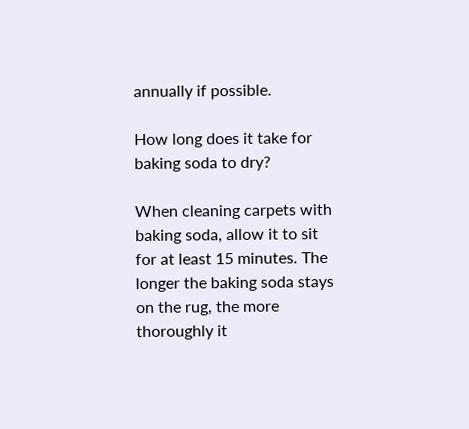annually if possible.

How long does it take for baking soda to dry?

When cleaning carpets with baking soda, allow it to sit for at least 15 minutes. The longer the baking soda stays on the rug, the more thoroughly it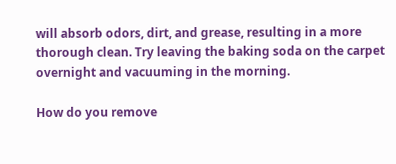will absorb odors, dirt, and grease, resulting in a more thorough clean. Try leaving the baking soda on the carpet overnight and vacuuming in the morning.

How do you remove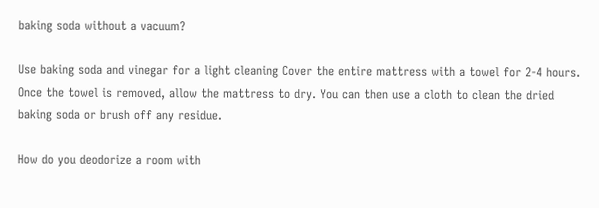baking soda without a vacuum?

Use baking soda and vinegar for a light cleaning Cover the entire mattress with a towel for 2-4 hours. Once the towel is removed, allow the mattress to dry. You can then use a cloth to clean the dried baking soda or brush off any residue.

How do you deodorize a room with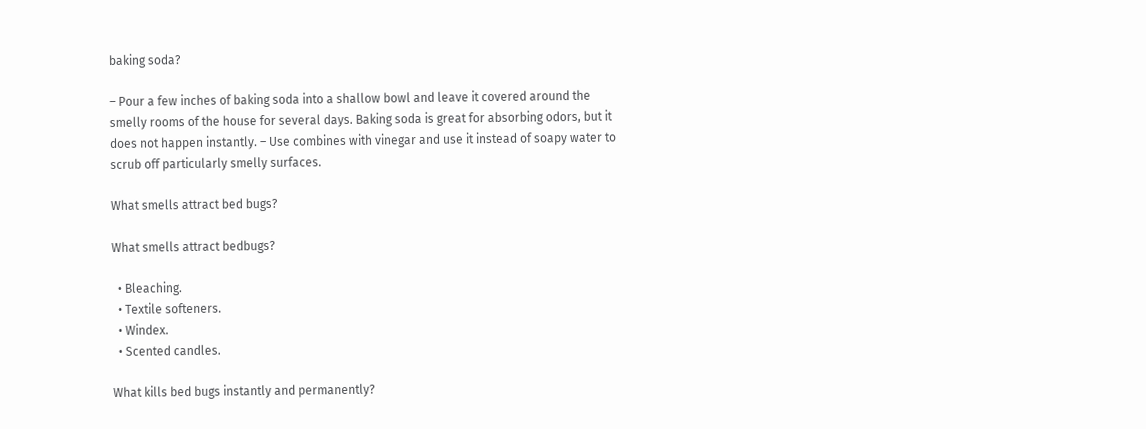baking soda?

– Pour a few inches of baking soda into a shallow bowl and leave it covered around the smelly rooms of the house for several days. Baking soda is great for absorbing odors, but it does not happen instantly. – Use combines with vinegar and use it instead of soapy water to scrub off particularly smelly surfaces.

What smells attract bed bugs?

What smells attract bedbugs?

  • Bleaching.
  • Textile softeners.
  • Windex.
  • Scented candles.

What kills bed bugs instantly and permanently?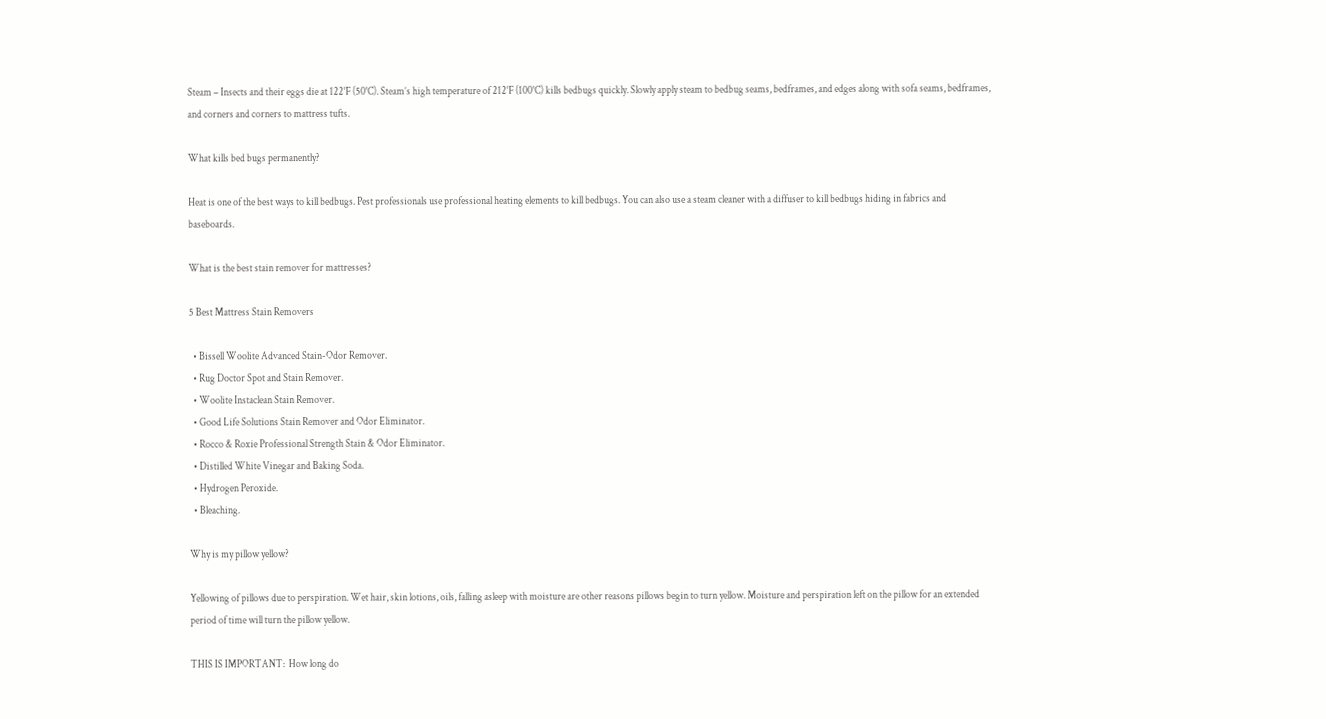Steam – Insects and their eggs die at 122°F (50°C). Steam’s high temperature of 212°F (100°C) kills bedbugs quickly. Slowly apply steam to bedbug seams, bedframes, and edges along with sofa seams, bedframes, and corners and corners to mattress tufts.

What kills bed bugs permanently?

Heat is one of the best ways to kill bedbugs. Pest professionals use professional heating elements to kill bedbugs. You can also use a steam cleaner with a diffuser to kill bedbugs hiding in fabrics and baseboards.

What is the best stain remover for mattresses?

5 Best Mattress Stain Removers

  • Bissell Woolite Advanced Stain-Odor Remover.
  • Rug Doctor Spot and Stain Remover.
  • Woolite Instaclean Stain Remover.
  • Good Life Solutions Stain Remover and Odor Eliminator.
  • Rocco & Roxie Professional Strength Stain & Odor Eliminator.
  • Distilled White Vinegar and Baking Soda.
  • Hydrogen Peroxide.
  • Bleaching.

Why is my pillow yellow?

Yellowing of pillows due to perspiration. Wet hair, skin lotions, oils, falling asleep with moisture are other reasons pillows begin to turn yellow. Moisture and perspiration left on the pillow for an extended period of time will turn the pillow yellow.

THIS IS IMPORTANT:  How long do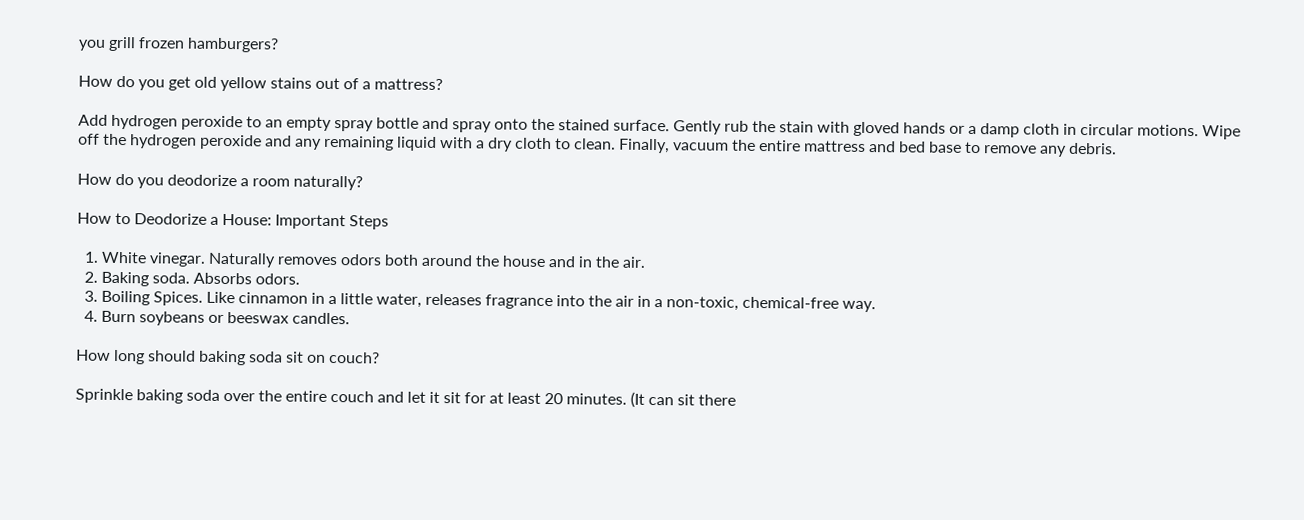you grill frozen hamburgers?

How do you get old yellow stains out of a mattress?

Add hydrogen peroxide to an empty spray bottle and spray onto the stained surface. Gently rub the stain with gloved hands or a damp cloth in circular motions. Wipe off the hydrogen peroxide and any remaining liquid with a dry cloth to clean. Finally, vacuum the entire mattress and bed base to remove any debris.

How do you deodorize a room naturally?

How to Deodorize a House: Important Steps

  1. White vinegar. Naturally removes odors both around the house and in the air.
  2. Baking soda. Absorbs odors.
  3. Boiling Spices. Like cinnamon in a little water, releases fragrance into the air in a non-toxic, chemical-free way.
  4. Burn soybeans or beeswax candles.

How long should baking soda sit on couch?

Sprinkle baking soda over the entire couch and let it sit for at least 20 minutes. (It can sit there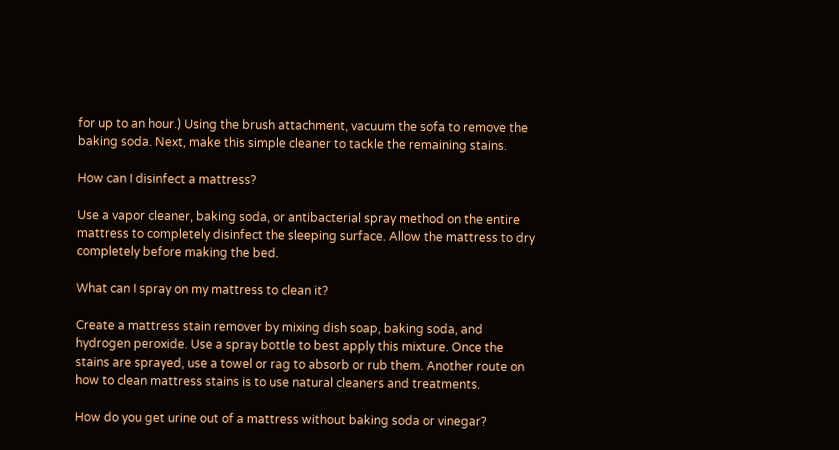for up to an hour.) Using the brush attachment, vacuum the sofa to remove the baking soda. Next, make this simple cleaner to tackle the remaining stains.

How can I disinfect a mattress?

Use a vapor cleaner, baking soda, or antibacterial spray method on the entire mattress to completely disinfect the sleeping surface. Allow the mattress to dry completely before making the bed.

What can I spray on my mattress to clean it?

Create a mattress stain remover by mixing dish soap, baking soda, and hydrogen peroxide. Use a spray bottle to best apply this mixture. Once the stains are sprayed, use a towel or rag to absorb or rub them. Another route on how to clean mattress stains is to use natural cleaners and treatments.

How do you get urine out of a mattress without baking soda or vinegar?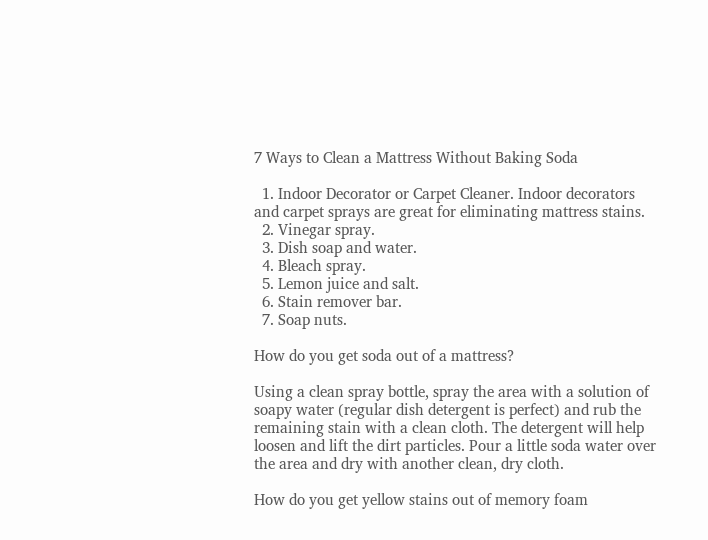7 Ways to Clean a Mattress Without Baking Soda

  1. Indoor Decorator or Carpet Cleaner. Indoor decorators and carpet sprays are great for eliminating mattress stains.
  2. Vinegar spray.
  3. Dish soap and water.
  4. Bleach spray.
  5. Lemon juice and salt.
  6. Stain remover bar.
  7. Soap nuts.

How do you get soda out of a mattress?

Using a clean spray bottle, spray the area with a solution of soapy water (regular dish detergent is perfect) and rub the remaining stain with a clean cloth. The detergent will help loosen and lift the dirt particles. Pour a little soda water over the area and dry with another clean, dry cloth.

How do you get yellow stains out of memory foam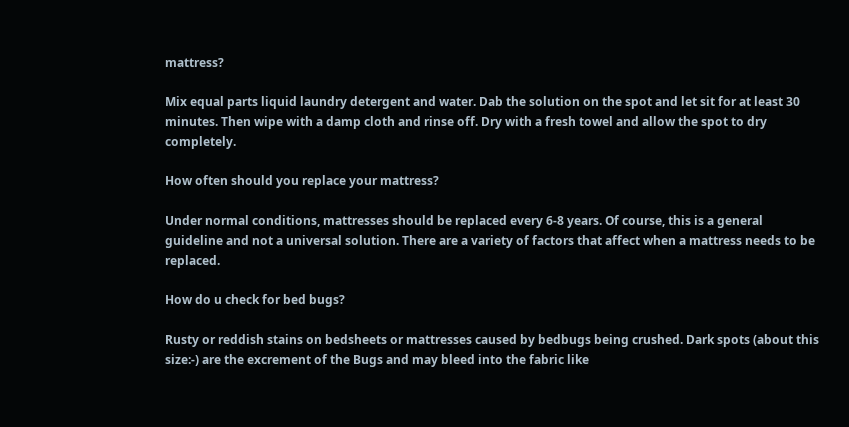mattress?

Mix equal parts liquid laundry detergent and water. Dab the solution on the spot and let sit for at least 30 minutes. Then wipe with a damp cloth and rinse off. Dry with a fresh towel and allow the spot to dry completely.

How often should you replace your mattress?

Under normal conditions, mattresses should be replaced every 6-8 years. Of course, this is a general guideline and not a universal solution. There are a variety of factors that affect when a mattress needs to be replaced.

How do u check for bed bugs?

Rusty or reddish stains on bedsheets or mattresses caused by bedbugs being crushed. Dark spots (about this size:-) are the excrement of the Bugs and may bleed into the fabric like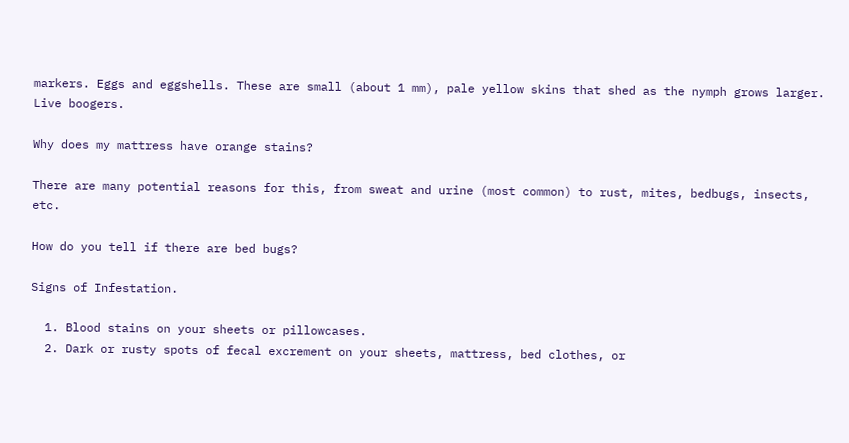markers. Eggs and eggshells. These are small (about 1 mm), pale yellow skins that shed as the nymph grows larger. Live boogers.

Why does my mattress have orange stains?

There are many potential reasons for this, from sweat and urine (most common) to rust, mites, bedbugs, insects, etc.

How do you tell if there are bed bugs?

Signs of Infestation.

  1. Blood stains on your sheets or pillowcases.
  2. Dark or rusty spots of fecal excrement on your sheets, mattress, bed clothes, or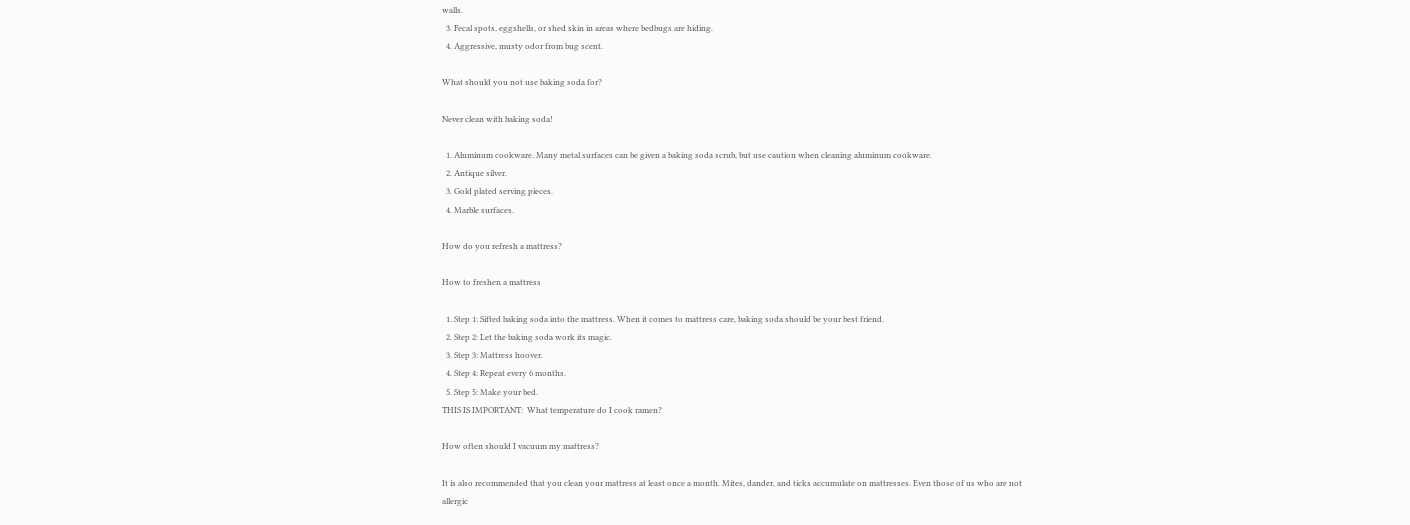walls.
  3. Fecal spots, eggshells, or shed skin in areas where bedbugs are hiding.
  4. Aggressive, musty odor from bug scent.

What should you not use baking soda for?

Never clean with baking soda!

  1. Aluminum cookware. Many metal surfaces can be given a baking soda scrub, but use caution when cleaning aluminum cookware.
  2. Antique silver.
  3. Gold plated serving pieces.
  4. Marble surfaces.

How do you refresh a mattress?

How to freshen a mattress

  1. Step 1: Sifted baking soda into the mattress. When it comes to mattress care, baking soda should be your best friend.
  2. Step 2: Let the baking soda work its magic.
  3. Step 3: Mattress hoover.
  4. Step 4: Repeat every 6 months.
  5. Step 5: Make your bed.
THIS IS IMPORTANT:  What temperature do I cook ramen?

How often should I vacuum my mattress?

It is also recommended that you clean your mattress at least once a month. Mites, dander, and ticks accumulate on mattresses. Even those of us who are not allergic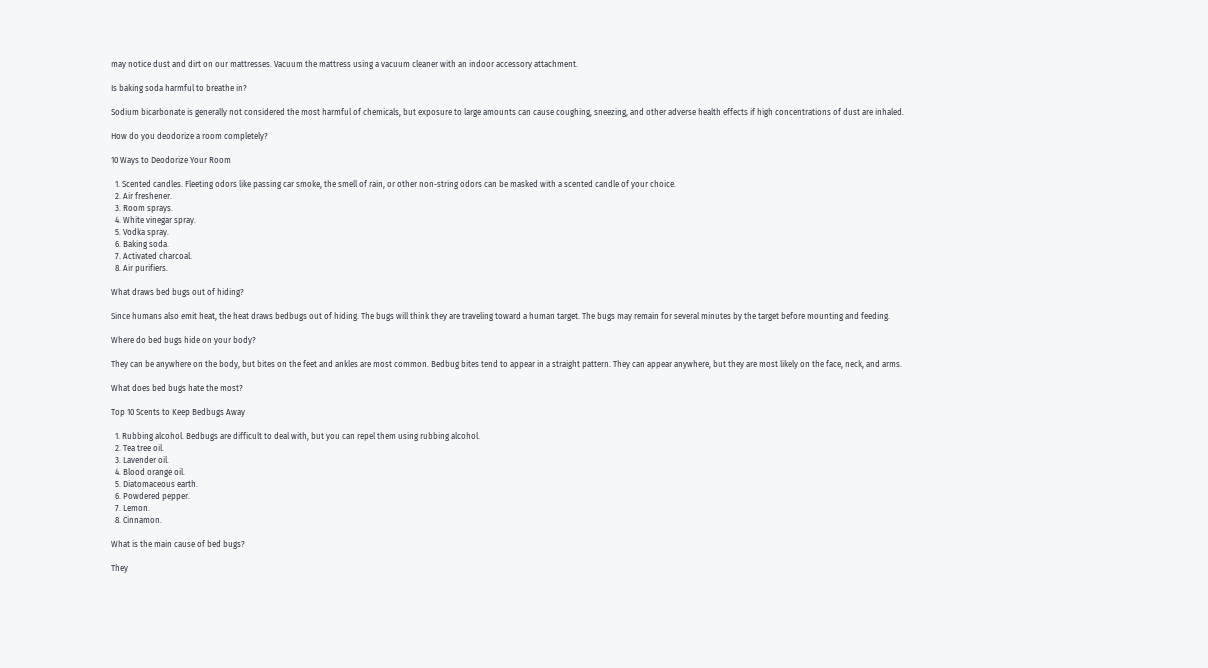may notice dust and dirt on our mattresses. Vacuum the mattress using a vacuum cleaner with an indoor accessory attachment.

Is baking soda harmful to breathe in?

Sodium bicarbonate is generally not considered the most harmful of chemicals, but exposure to large amounts can cause coughing, sneezing, and other adverse health effects if high concentrations of dust are inhaled.

How do you deodorize a room completely?

10 Ways to Deodorize Your Room

  1. Scented candles. Fleeting odors like passing car smoke, the smell of rain, or other non-string odors can be masked with a scented candle of your choice.
  2. Air freshener.
  3. Room sprays.
  4. White vinegar spray.
  5. Vodka spray.
  6. Baking soda.
  7. Activated charcoal.
  8. Air purifiers.

What draws bed bugs out of hiding?

Since humans also emit heat, the heat draws bedbugs out of hiding. The bugs will think they are traveling toward a human target. The bugs may remain for several minutes by the target before mounting and feeding.

Where do bed bugs hide on your body?

They can be anywhere on the body, but bites on the feet and ankles are most common. Bedbug bites tend to appear in a straight pattern. They can appear anywhere, but they are most likely on the face, neck, and arms.

What does bed bugs hate the most?

Top 10 Scents to Keep Bedbugs Away

  1. Rubbing alcohol. Bedbugs are difficult to deal with, but you can repel them using rubbing alcohol.
  2. Tea tree oil.
  3. Lavender oil.
  4. Blood orange oil.
  5. Diatomaceous earth.
  6. Powdered pepper.
  7. Lemon.
  8. Cinnamon.

What is the main cause of bed bugs?

They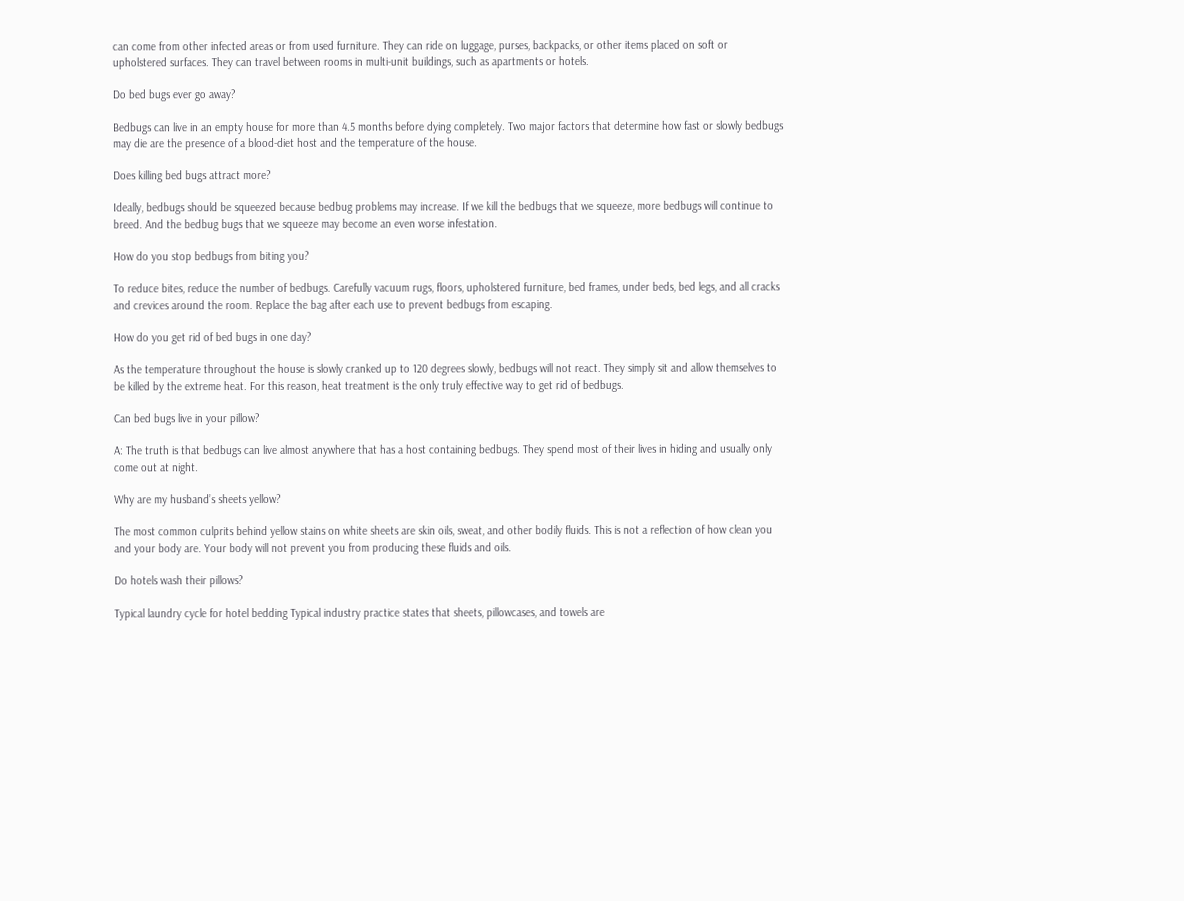can come from other infected areas or from used furniture. They can ride on luggage, purses, backpacks, or other items placed on soft or upholstered surfaces. They can travel between rooms in multi-unit buildings, such as apartments or hotels.

Do bed bugs ever go away?

Bedbugs can live in an empty house for more than 4.5 months before dying completely. Two major factors that determine how fast or slowly bedbugs may die are the presence of a blood-diet host and the temperature of the house.

Does killing bed bugs attract more?

Ideally, bedbugs should be squeezed because bedbug problems may increase. If we kill the bedbugs that we squeeze, more bedbugs will continue to breed. And the bedbug bugs that we squeeze may become an even worse infestation.

How do you stop bedbugs from biting you?

To reduce bites, reduce the number of bedbugs. Carefully vacuum rugs, floors, upholstered furniture, bed frames, under beds, bed legs, and all cracks and crevices around the room. Replace the bag after each use to prevent bedbugs from escaping.

How do you get rid of bed bugs in one day?

As the temperature throughout the house is slowly cranked up to 120 degrees slowly, bedbugs will not react. They simply sit and allow themselves to be killed by the extreme heat. For this reason, heat treatment is the only truly effective way to get rid of bedbugs.

Can bed bugs live in your pillow?

A: The truth is that bedbugs can live almost anywhere that has a host containing bedbugs. They spend most of their lives in hiding and usually only come out at night.

Why are my husband’s sheets yellow?

The most common culprits behind yellow stains on white sheets are skin oils, sweat, and other bodily fluids. This is not a reflection of how clean you and your body are. Your body will not prevent you from producing these fluids and oils.

Do hotels wash their pillows?

Typical laundry cycle for hotel bedding Typical industry practice states that sheets, pillowcases, and towels are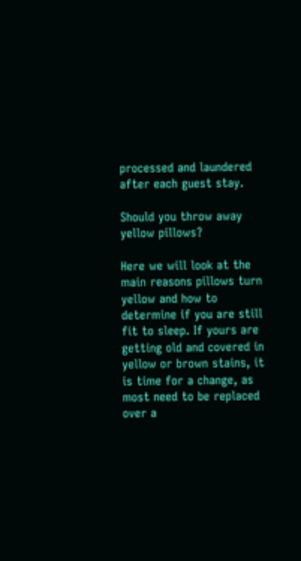processed and laundered after each guest stay.

Should you throw away yellow pillows?

Here we will look at the main reasons pillows turn yellow and how to determine if you are still fit to sleep. If yours are getting old and covered in yellow or brown stains, it is time for a change, as most need to be replaced over a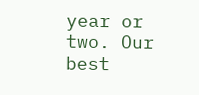year or two. Our best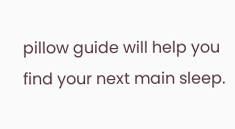pillow guide will help you find your next main sleep.